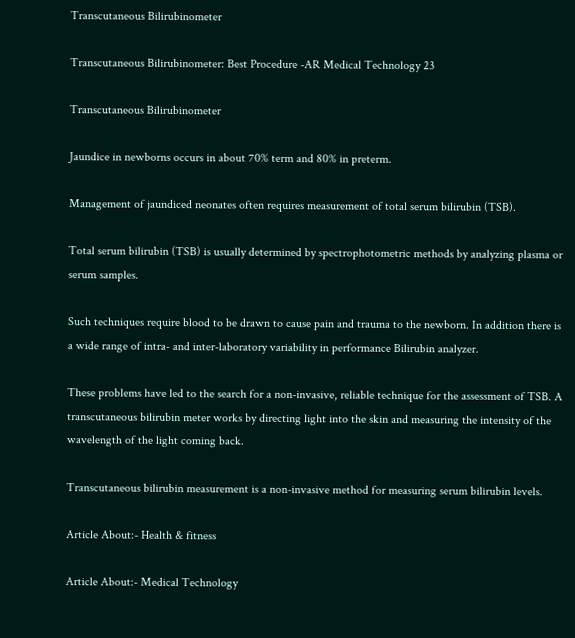Transcutaneous Bilirubinometer

Transcutaneous Bilirubinometer: Best Procedure -AR Medical Technology 23

Transcutaneous Bilirubinometer

Jaundice in newborns occurs in about 70% term and 80% in preterm.

Management of jaundiced neonates often requires measurement of total serum bilirubin (TSB).

Total serum bilirubin (TSB) is usually determined by spectrophotometric methods by analyzing plasma or serum samples.

Such techniques require blood to be drawn to cause pain and trauma to the newborn. In addition there is a wide range of intra- and inter-laboratory variability in performance Bilirubin analyzer.

These problems have led to the search for a non-invasive, reliable technique for the assessment of TSB. A transcutaneous bilirubin meter works by directing light into the skin and measuring the intensity of the wavelength of the light coming back.

Transcutaneous bilirubin measurement is a non-invasive method for measuring serum bilirubin levels.

Article About:- Health & fitness

Article About:- Medical Technology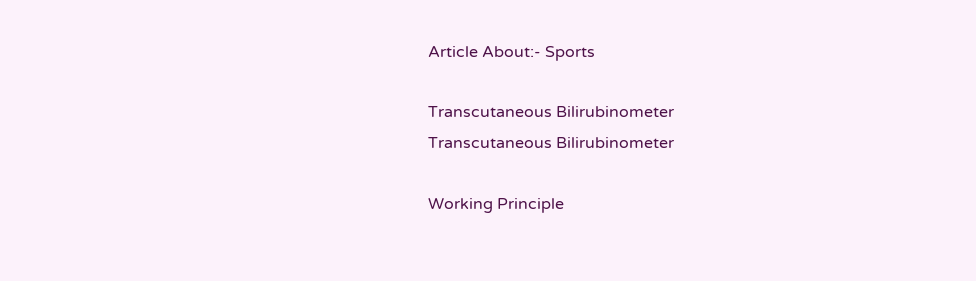Article About:- Sports

Transcutaneous Bilirubinometer
Transcutaneous Bilirubinometer

Working Principle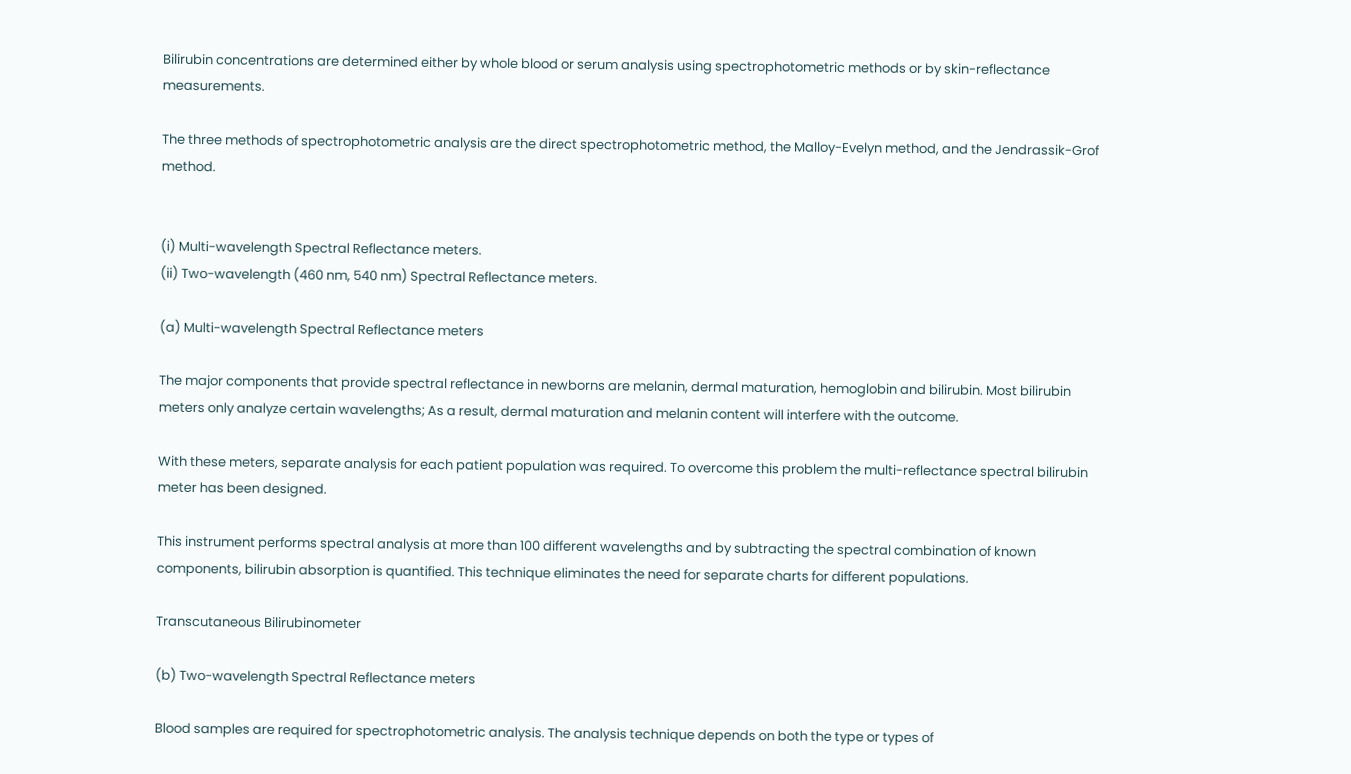Bilirubin concentrations are determined either by whole blood or serum analysis using spectrophotometric methods or by skin-reflectance measurements.

The three methods of spectrophotometric analysis are the direct spectrophotometric method, the Malloy-Evelyn method, and the Jendrassik-Grof method.


(i) Multi-wavelength Spectral Reflectance meters.
(ii) Two-wavelength (460 nm, 540 nm) Spectral Reflectance meters.

(a) Multi-wavelength Spectral Reflectance meters

The major components that provide spectral reflectance in newborns are melanin, dermal maturation, hemoglobin and bilirubin. Most bilirubin meters only analyze certain wavelengths; As a result, dermal maturation and melanin content will interfere with the outcome.

With these meters, separate analysis for each patient population was required. To overcome this problem the multi-reflectance spectral bilirubin meter has been designed.

This instrument performs spectral analysis at more than 100 different wavelengths and by subtracting the spectral combination of known components, bilirubin absorption is quantified. This technique eliminates the need for separate charts for different populations.

Transcutaneous Bilirubinometer

(b) Two-wavelength Spectral Reflectance meters

Blood samples are required for spectrophotometric analysis. The analysis technique depends on both the type or types of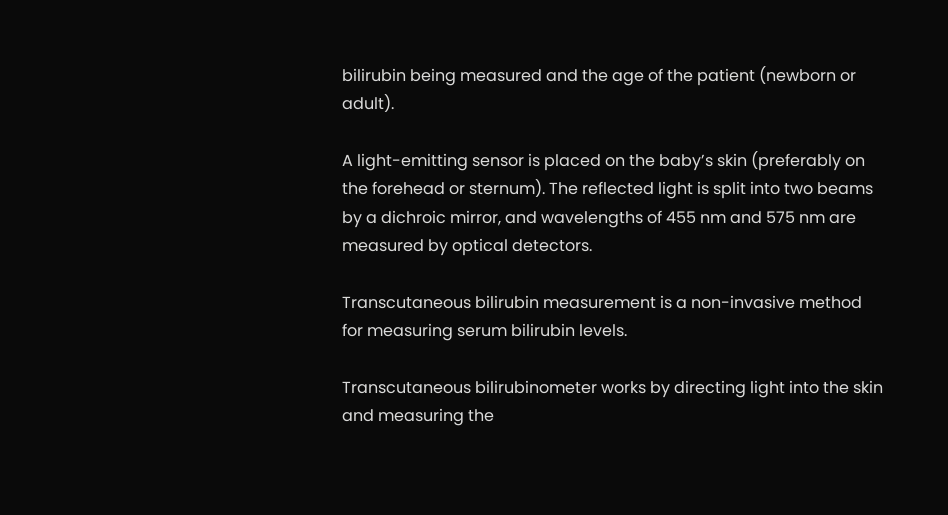bilirubin being measured and the age of the patient (newborn or adult).

A light-emitting sensor is placed on the baby’s skin (preferably on the forehead or sternum). The reflected light is split into two beams by a dichroic mirror, and wavelengths of 455 nm and 575 nm are measured by optical detectors.

Transcutaneous bilirubin measurement is a non-invasive method for measuring serum bilirubin levels.

Transcutaneous bilirubinometer works by directing light into the skin and measuring the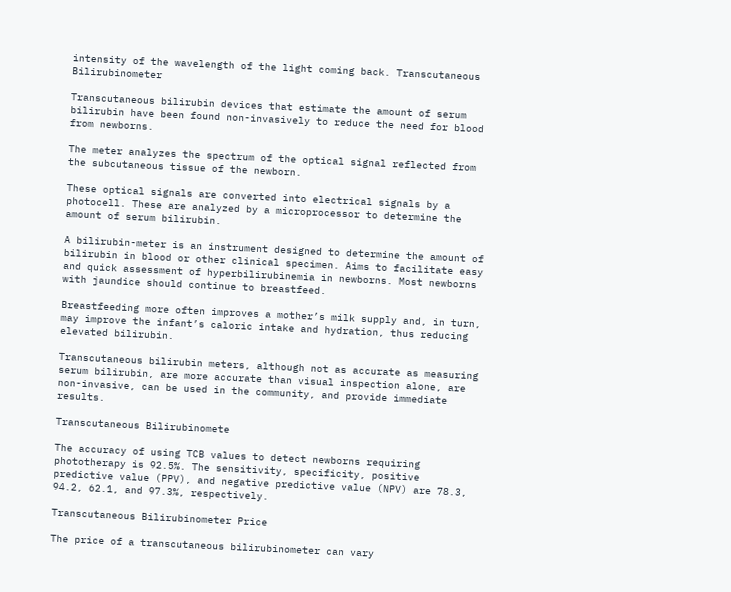intensity of the wavelength of the light coming back. Transcutaneous Bilirubinometer

Transcutaneous bilirubin devices that estimate the amount of serum bilirubin have been found non-invasively to reduce the need for blood from newborns.

The meter analyzes the spectrum of the optical signal reflected from the subcutaneous tissue of the newborn.

These optical signals are converted into electrical signals by a photocell. These are analyzed by a microprocessor to determine the amount of serum bilirubin.

A bilirubin-meter is an instrument designed to determine the amount of bilirubin in blood or other clinical specimen. Aims to facilitate easy and quick assessment of hyperbilirubinemia in newborns. Most newborns with jaundice should continue to breastfeed.

Breastfeeding more often improves a mother’s milk supply and, in turn, may improve the infant’s caloric intake and hydration, thus reducing elevated bilirubin.

Transcutaneous bilirubin meters, although not as accurate as measuring serum bilirubin, are more accurate than visual inspection alone, are non-invasive, can be used in the community, and provide immediate results.

Transcutaneous Bilirubinomete

The accuracy of using TCB values to detect newborns requiring phototherapy is 92.5%. The sensitivity, specificity, positive predictive value (PPV), and negative predictive value (NPV) are 78.3, 94.2, 62.1, and 97.3%, respectively.

Transcutaneous Bilirubinometer Price

The price of a transcutaneous bilirubinometer can vary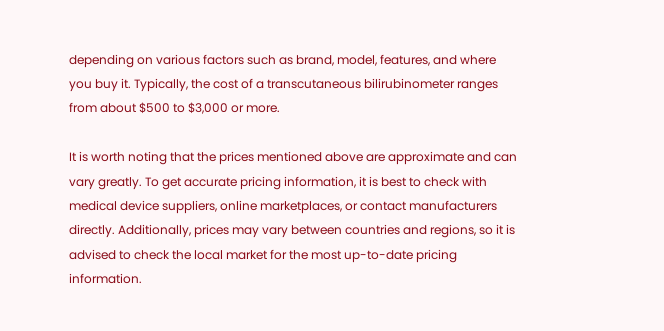depending on various factors such as brand, model, features, and where you buy it. Typically, the cost of a transcutaneous bilirubinometer ranges from about $500 to $3,000 or more.

It is worth noting that the prices mentioned above are approximate and can vary greatly. To get accurate pricing information, it is best to check with medical device suppliers, online marketplaces, or contact manufacturers directly. Additionally, prices may vary between countries and regions, so it is advised to check the local market for the most up-to-date pricing information.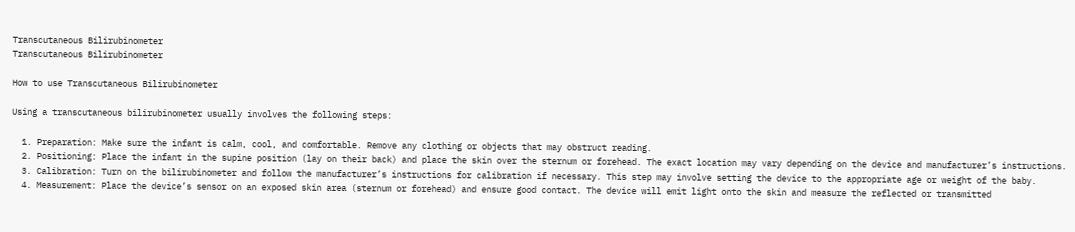Transcutaneous Bilirubinometer
Transcutaneous Bilirubinometer

How to use Transcutaneous Bilirubinometer

Using a transcutaneous bilirubinometer usually involves the following steps:

  1. Preparation: Make sure the infant is calm, cool, and comfortable. Remove any clothing or objects that may obstruct reading.
  2. Positioning: Place the infant in the supine position (lay on their back) and place the skin over the sternum or forehead. The exact location may vary depending on the device and manufacturer’s instructions.
  3. Calibration: Turn on the bilirubinometer and follow the manufacturer’s instructions for calibration if necessary. This step may involve setting the device to the appropriate age or weight of the baby.
  4. Measurement: Place the device’s sensor on an exposed skin area (sternum or forehead) and ensure good contact. The device will emit light onto the skin and measure the reflected or transmitted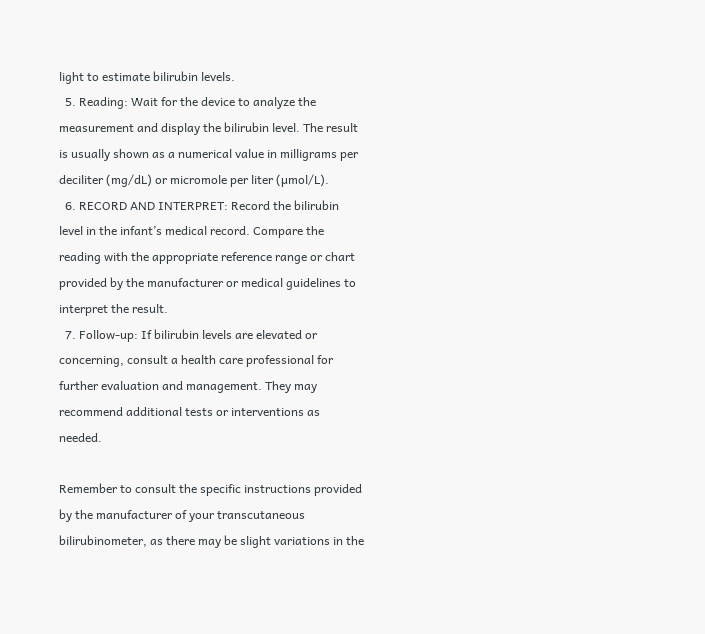light to estimate bilirubin levels.
  5. Reading: Wait for the device to analyze the measurement and display the bilirubin level. The result is usually shown as a numerical value in milligrams per deciliter (mg/dL) or micromole per liter (µmol/L).
  6. RECORD AND INTERPRET: Record the bilirubin level in the infant’s medical record. Compare the reading with the appropriate reference range or chart provided by the manufacturer or medical guidelines to interpret the result.
  7. Follow-up: If bilirubin levels are elevated or concerning, consult a health care professional for further evaluation and management. They may recommend additional tests or interventions as needed.

Remember to consult the specific instructions provided by the manufacturer of your transcutaneous bilirubinometer, as there may be slight variations in the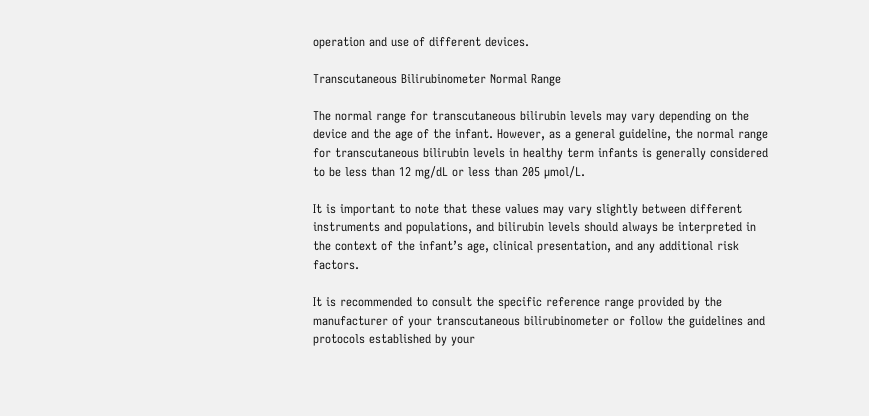operation and use of different devices.

Transcutaneous Bilirubinometer Normal Range

The normal range for transcutaneous bilirubin levels may vary depending on the device and the age of the infant. However, as a general guideline, the normal range for transcutaneous bilirubin levels in healthy term infants is generally considered to be less than 12 mg/dL or less than 205 µmol/L.

It is important to note that these values may vary slightly between different instruments and populations, and bilirubin levels should always be interpreted in the context of the infant’s age, clinical presentation, and any additional risk factors.

It is recommended to consult the specific reference range provided by the manufacturer of your transcutaneous bilirubinometer or follow the guidelines and protocols established by your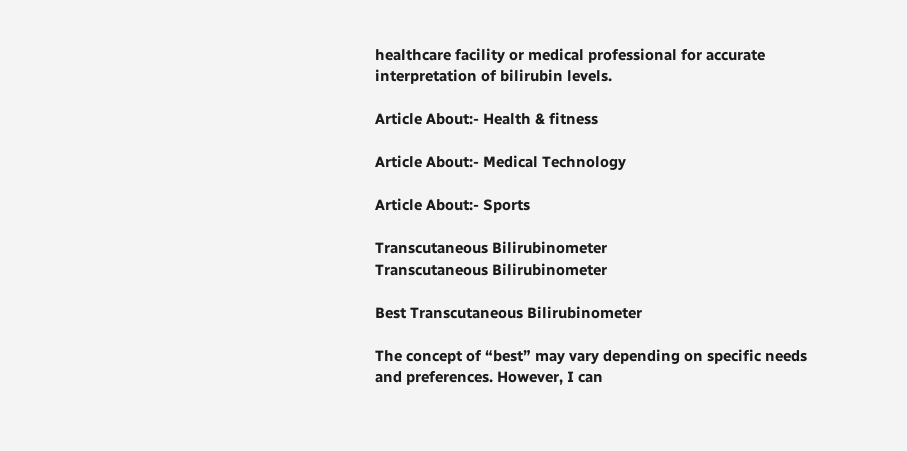healthcare facility or medical professional for accurate interpretation of bilirubin levels.

Article About:- Health & fitness

Article About:- Medical Technology

Article About:- Sports

Transcutaneous Bilirubinometer
Transcutaneous Bilirubinometer

Best Transcutaneous Bilirubinometer

The concept of “best” may vary depending on specific needs and preferences. However, I can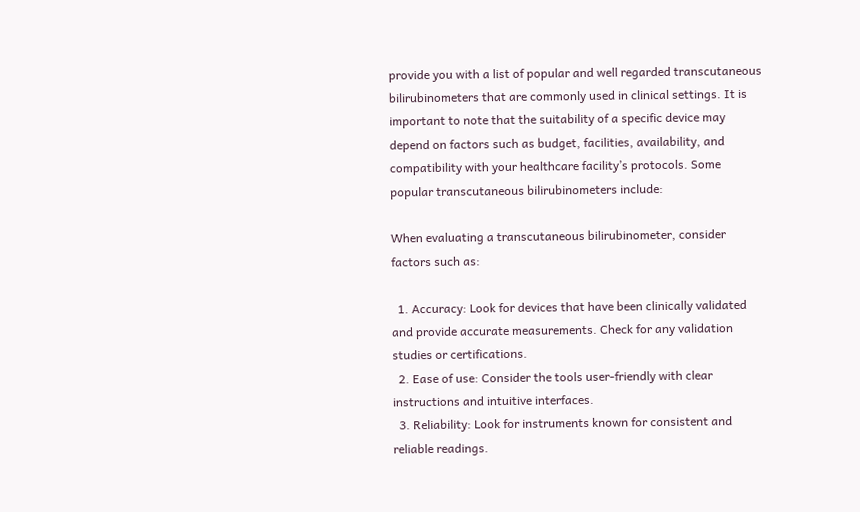provide you with a list of popular and well regarded transcutaneous bilirubinometers that are commonly used in clinical settings. It is important to note that the suitability of a specific device may depend on factors such as budget, facilities, availability, and compatibility with your healthcare facility’s protocols. Some popular transcutaneous bilirubinometers include:

When evaluating a transcutaneous bilirubinometer, consider factors such as:

  1. Accuracy: Look for devices that have been clinically validated and provide accurate measurements. Check for any validation studies or certifications.
  2. Ease of use: Consider the tools user-friendly with clear instructions and intuitive interfaces.
  3. Reliability: Look for instruments known for consistent and reliable readings.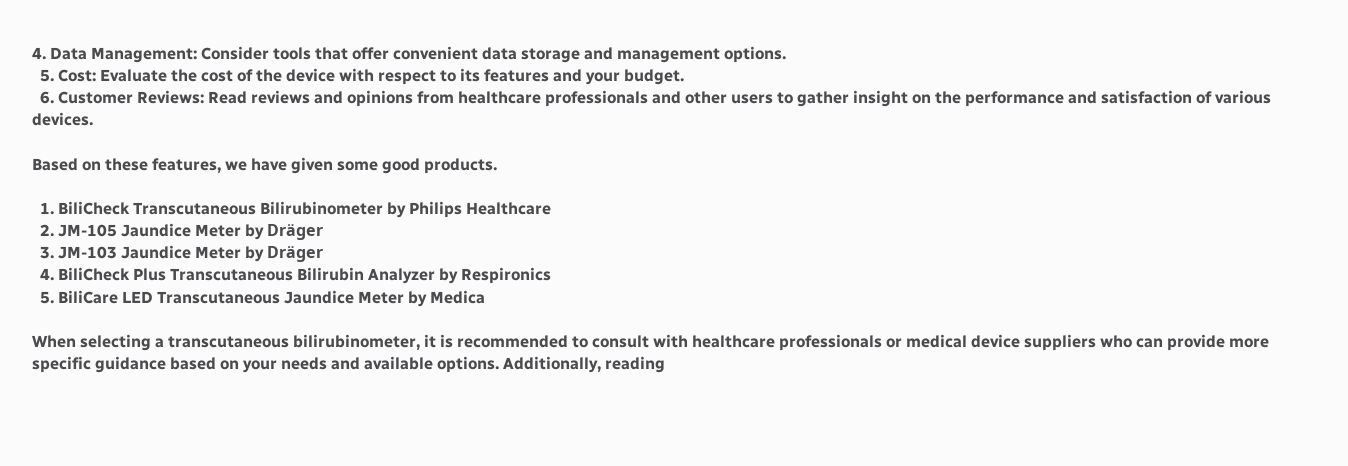4. Data Management: Consider tools that offer convenient data storage and management options.
  5. Cost: Evaluate the cost of the device with respect to its features and your budget.
  6. Customer Reviews: Read reviews and opinions from healthcare professionals and other users to gather insight on the performance and satisfaction of various devices.

Based on these features, we have given some good products.

  1. BiliCheck Transcutaneous Bilirubinometer by Philips Healthcare
  2. JM-105 Jaundice Meter by Dräger
  3. JM-103 Jaundice Meter by Dräger
  4. BiliCheck Plus Transcutaneous Bilirubin Analyzer by Respironics
  5. BiliCare LED Transcutaneous Jaundice Meter by Medica

When selecting a transcutaneous bilirubinometer, it is recommended to consult with healthcare professionals or medical device suppliers who can provide more specific guidance based on your needs and available options. Additionally, reading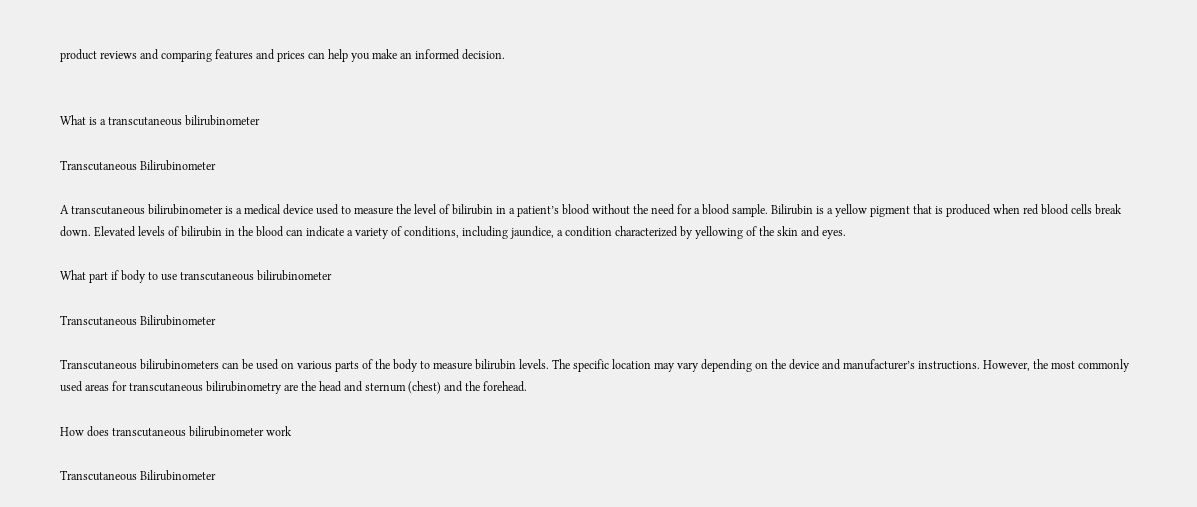product reviews and comparing features and prices can help you make an informed decision.


What is a transcutaneous bilirubinometer

Transcutaneous Bilirubinometer

A transcutaneous bilirubinometer is a medical device used to measure the level of bilirubin in a patient’s blood without the need for a blood sample. Bilirubin is a yellow pigment that is produced when red blood cells break down. Elevated levels of bilirubin in the blood can indicate a variety of conditions, including jaundice, a condition characterized by yellowing of the skin and eyes.

What part if body to use transcutaneous bilirubinometer

Transcutaneous Bilirubinometer

Transcutaneous bilirubinometers can be used on various parts of the body to measure bilirubin levels. The specific location may vary depending on the device and manufacturer’s instructions. However, the most commonly used areas for transcutaneous bilirubinometry are the head and sternum (chest) and the forehead.

How does transcutaneous bilirubinometer work

Transcutaneous Bilirubinometer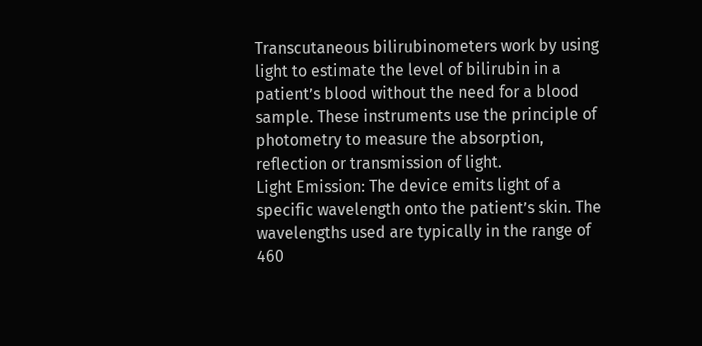Transcutaneous bilirubinometers work by using light to estimate the level of bilirubin in a patient’s blood without the need for a blood sample. These instruments use the principle of photometry to measure the absorption, reflection or transmission of light.
Light Emission: The device emits light of a specific wavelength onto the patient’s skin. The wavelengths used are typically in the range of 460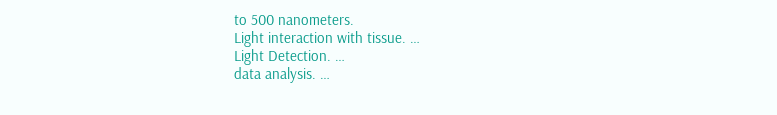to 500 nanometers.
Light interaction with tissue. …
Light Detection. …
data analysis. …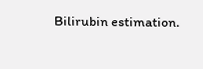Bilirubin estimation.